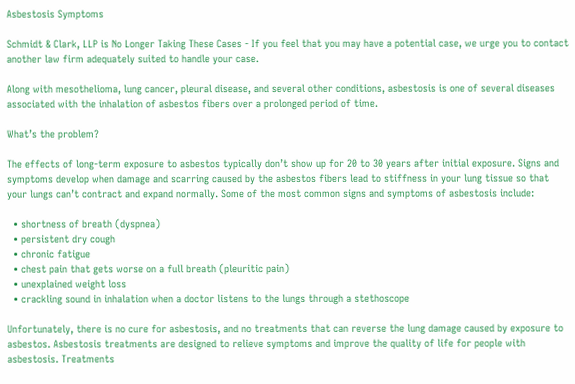Asbestosis Symptoms

Schmidt & Clark, LLP is No Longer Taking These Cases - If you feel that you may have a potential case, we urge you to contact another law firm adequately suited to handle your case.

Along with mesothelioma, lung cancer, pleural disease, and several other conditions, asbestosis is one of several diseases associated with the inhalation of asbestos fibers over a prolonged period of time.

What’s the problem?

The effects of long-term exposure to asbestos typically don’t show up for 20 to 30 years after initial exposure. Signs and symptoms develop when damage and scarring caused by the asbestos fibers lead to stiffness in your lung tissue so that your lungs can’t contract and expand normally. Some of the most common signs and symptoms of asbestosis include:

  • shortness of breath (dyspnea)
  • persistent dry cough
  • chronic fatigue
  • chest pain that gets worse on a full breath (pleuritic pain)
  • unexplained weight loss
  • crackling sound in inhalation when a doctor listens to the lungs through a stethoscope

Unfortunately, there is no cure for asbestosis, and no treatments that can reverse the lung damage caused by exposure to asbestos. Asbestosis treatments are designed to relieve symptoms and improve the quality of life for people with asbestosis. Treatments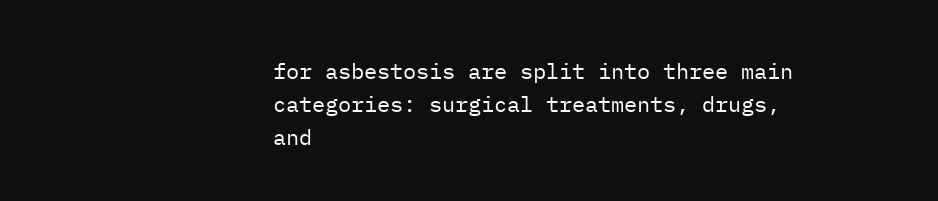for asbestosis are split into three main categories: surgical treatments, drugs, and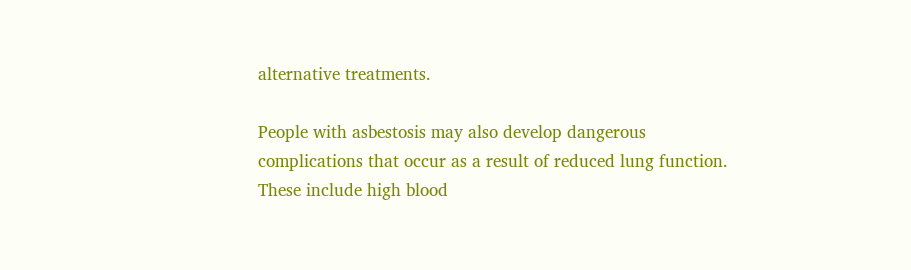alternative treatments.

People with asbestosis may also develop dangerous complications that occur as a result of reduced lung function. These include high blood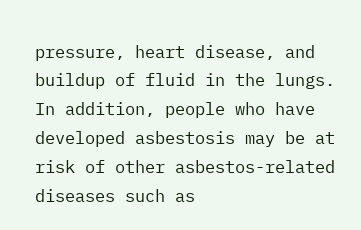pressure, heart disease, and buildup of fluid in the lungs. In addition, people who have developed asbestosis may be at risk of other asbestos-related diseases such as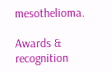mesothelioma.

Awards & recognition